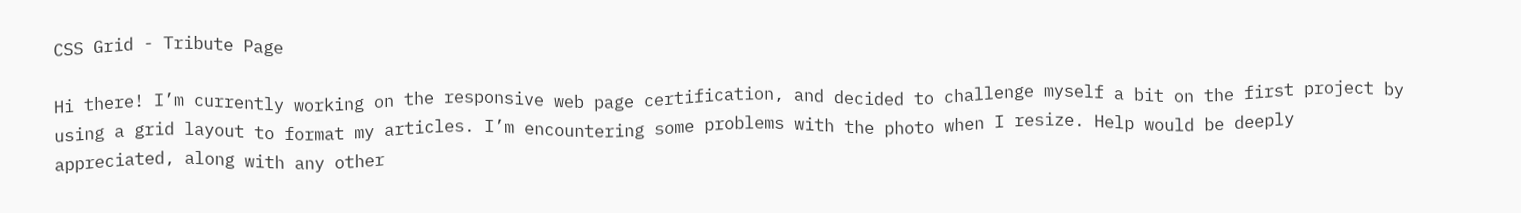CSS Grid - Tribute Page

Hi there! I’m currently working on the responsive web page certification, and decided to challenge myself a bit on the first project by using a grid layout to format my articles. I’m encountering some problems with the photo when I resize. Help would be deeply appreciated, along with any other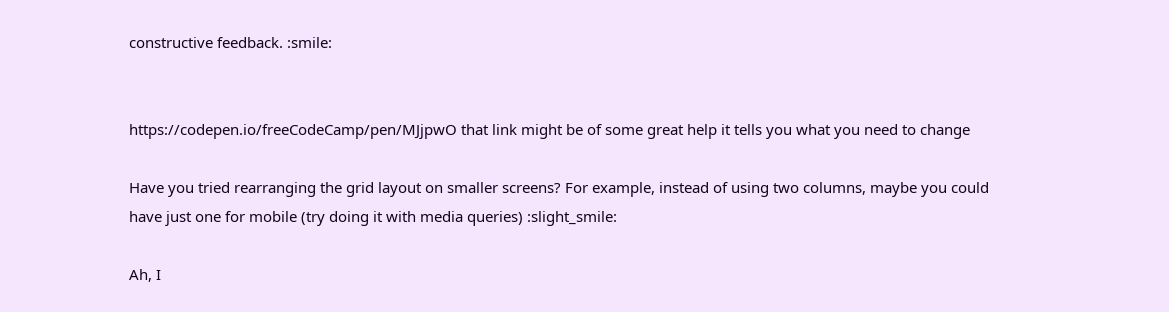constructive feedback. :smile:


https://codepen.io/freeCodeCamp/pen/MJjpwO that link might be of some great help it tells you what you need to change

Have you tried rearranging the grid layout on smaller screens? For example, instead of using two columns, maybe you could have just one for mobile (try doing it with media queries) :slight_smile:

Ah, I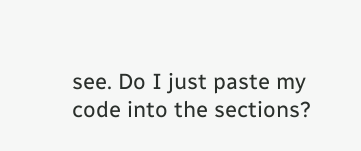see. Do I just paste my code into the sections?